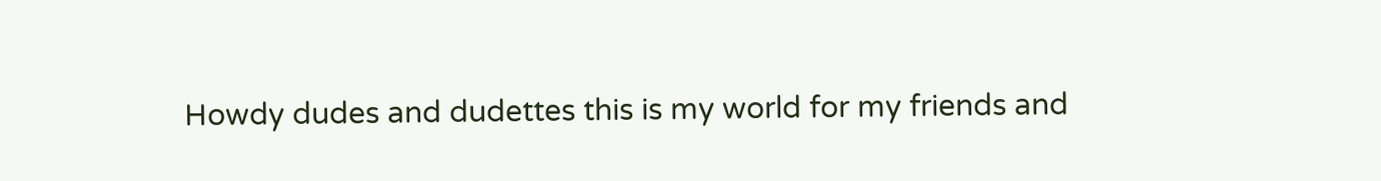Howdy dudes and dudettes this is my world for my friends and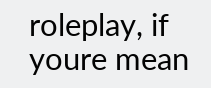roleplay, if youre mean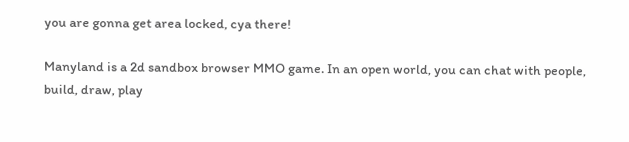you are gonna get area locked, cya there!

Manyland is a 2d sandbox browser MMO game. In an open world, you can chat with people, build, draw, play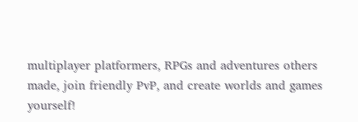multiplayer platformers, RPGs and adventures others made, join friendly PvP, and create worlds and games yourself!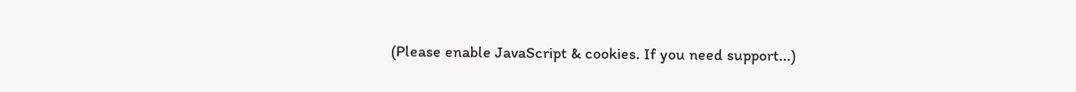(Please enable JavaScript & cookies. If you need support...)